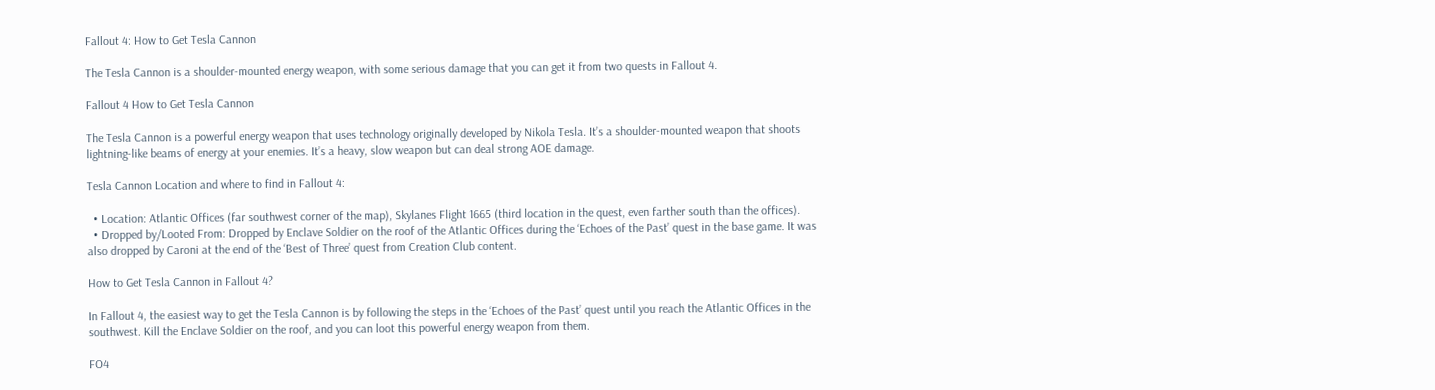Fallout 4: How to Get Tesla Cannon

The Tesla Cannon is a shoulder-mounted energy weapon, with some serious damage that you can get it from two quests in Fallout 4.

Fallout 4 How to Get Tesla Cannon

The Tesla Cannon is a powerful energy weapon that uses technology originally developed by Nikola Tesla. It’s a shoulder-mounted weapon that shoots lightning-like beams of energy at your enemies. It’s a heavy, slow weapon but can deal strong AOE damage.

Tesla Cannon Location and where to find in Fallout 4:

  • Location: Atlantic Offices (far southwest corner of the map), Skylanes Flight 1665 (third location in the quest, even farther south than the offices).
  • Dropped by/Looted From: Dropped by Enclave Soldier on the roof of the Atlantic Offices during the ‘Echoes of the Past’ quest in the base game. It was also dropped by Caroni at the end of the ‘Best of Three’ quest from Creation Club content.

How to Get Tesla Cannon in Fallout 4?

In Fallout 4, the easiest way to get the Tesla Cannon is by following the steps in the ‘Echoes of the Past’ quest until you reach the Atlantic Offices in the southwest. Kill the Enclave Soldier on the roof, and you can loot this powerful energy weapon from them.

FO4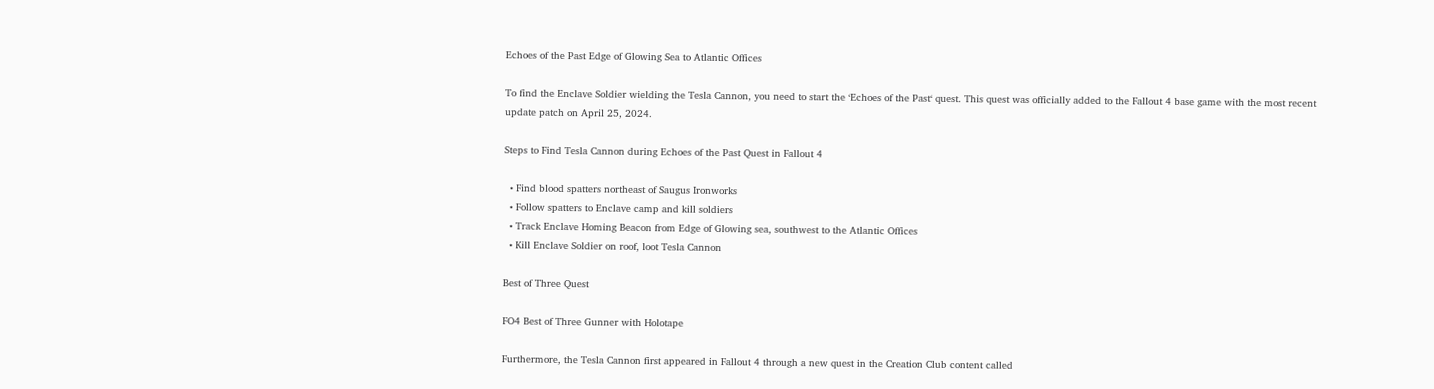Echoes of the Past Edge of Glowing Sea to Atlantic Offices

To find the Enclave Soldier wielding the Tesla Cannon, you need to start the ‘Echoes of the Past‘ quest. This quest was officially added to the Fallout 4 base game with the most recent update patch on April 25, 2024.

Steps to Find Tesla Cannon during Echoes of the Past Quest in Fallout 4

  • Find blood spatters northeast of Saugus Ironworks
  • Follow spatters to Enclave camp and kill soldiers
  • Track Enclave Homing Beacon from Edge of Glowing sea, southwest to the Atlantic Offices
  • Kill Enclave Soldier on roof, loot Tesla Cannon

Best of Three Quest

FO4 Best of Three Gunner with Holotape

Furthermore, the Tesla Cannon first appeared in Fallout 4 through a new quest in the Creation Club content called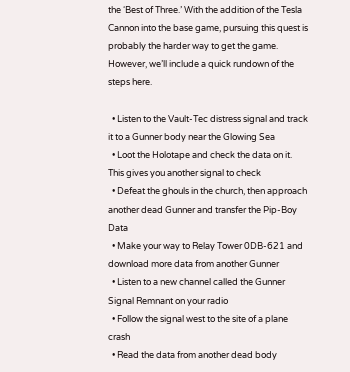the ‘Best of Three.’ With the addition of the Tesla Cannon into the base game, pursuing this quest is probably the harder way to get the game. However, we’ll include a quick rundown of the steps here.

  • Listen to the Vault-Tec distress signal and track it to a Gunner body near the Glowing Sea
  • Loot the Holotape and check the data on it. This gives you another signal to check
  • Defeat the ghouls in the church, then approach another dead Gunner and transfer the Pip-Boy Data
  • Make your way to Relay Tower 0DB-621 and download more data from another Gunner
  • Listen to a new channel called the Gunner Signal Remnant on your radio
  • Follow the signal west to the site of a plane crash
  • Read the data from another dead body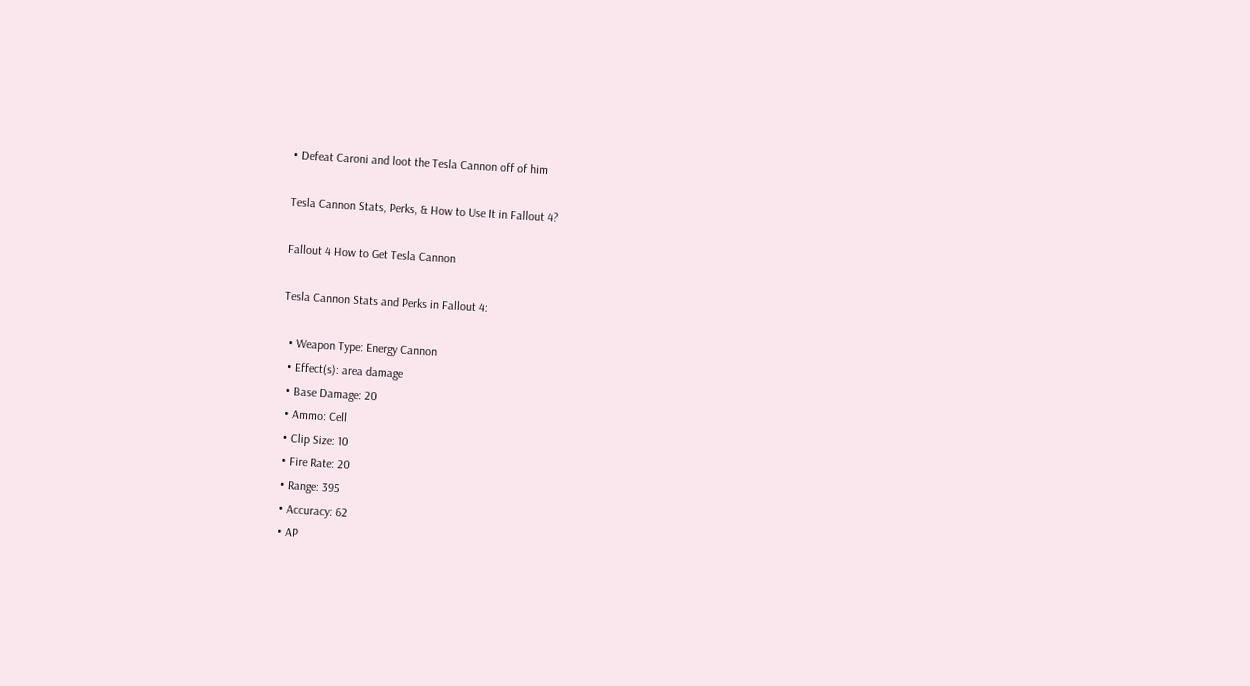• Defeat Caroni and loot the Tesla Cannon off of him

Tesla Cannon Stats, Perks, & How to Use It in Fallout 4?

Fallout 4 How to Get Tesla Cannon

Tesla Cannon Stats and Perks in Fallout 4:

  • Weapon Type: Energy Cannon
  • Effect(s): area damage
  • Base Damage: 20
  • Ammo: Cell
  • Clip Size: 10
  • Fire Rate: 20
  • Range: 395
  • Accuracy: 62
  • AP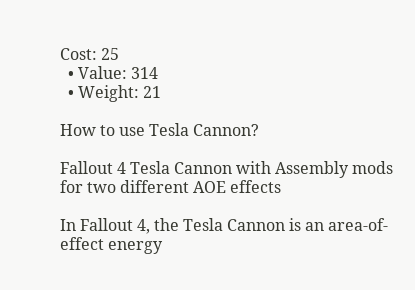Cost: 25
  • Value: 314
  • Weight: 21

How to use Tesla Cannon?

Fallout 4 Tesla Cannon with Assembly mods for two different AOE effects

In Fallout 4, the Tesla Cannon is an area-of-effect energy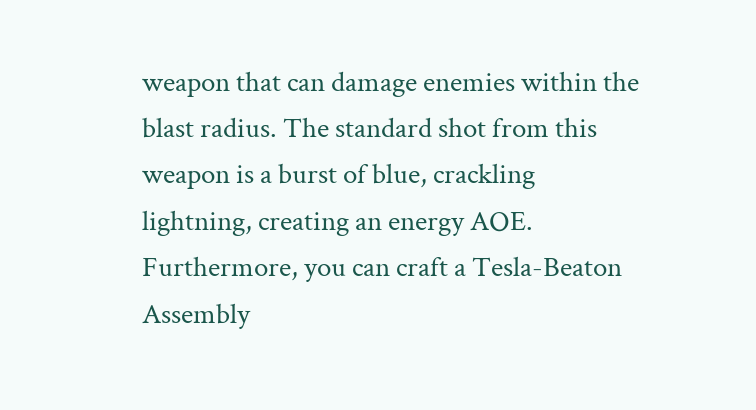weapon that can damage enemies within the blast radius. The standard shot from this weapon is a burst of blue, crackling lightning, creating an energy AOE. Furthermore, you can craft a Tesla-Beaton Assembly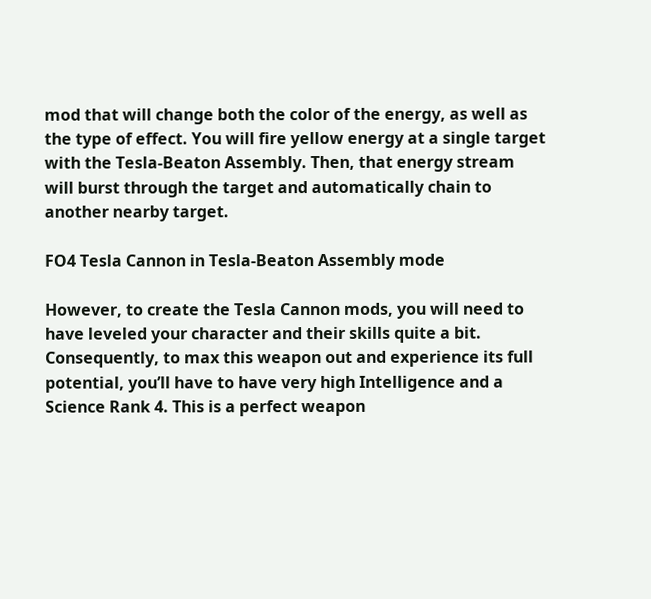mod that will change both the color of the energy, as well as the type of effect. You will fire yellow energy at a single target with the Tesla-Beaton Assembly. Then, that energy stream will burst through the target and automatically chain to another nearby target.

FO4 Tesla Cannon in Tesla-Beaton Assembly mode

However, to create the Tesla Cannon mods, you will need to have leveled your character and their skills quite a bit. Consequently, to max this weapon out and experience its full potential, you’ll have to have very high Intelligence and a Science Rank 4. This is a perfect weapon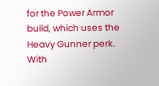for the Power Armor build, which uses the Heavy Gunner perk. With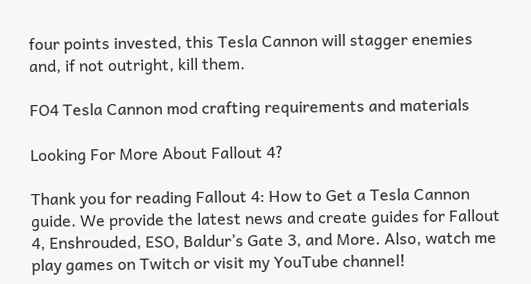four points invested, this Tesla Cannon will stagger enemies and, if not outright, kill them.

FO4 Tesla Cannon mod crafting requirements and materials

Looking For More About Fallout 4?

Thank you for reading Fallout 4: How to Get a Tesla Cannon guide. We provide the latest news and create guides for Fallout 4, Enshrouded, ESO, Baldur’s Gate 3, and More. Also, watch me play games on Twitch or visit my YouTube channel!